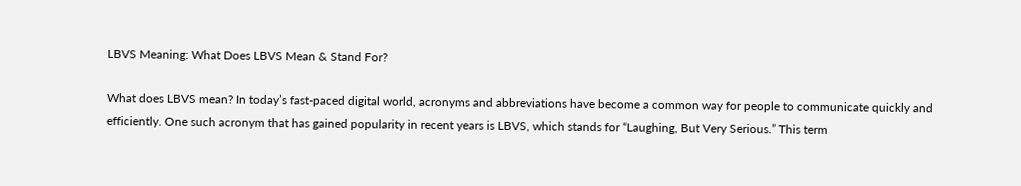LBVS Meaning: What Does LBVS Mean & Stand For?

What does LBVS mean? In today’s fast-paced digital world, acronyms and abbreviations have become a common way for people to communicate quickly and efficiently. One such acronym that has gained popularity in recent years is LBVS, which stands for “Laughing, But Very Serious.” This term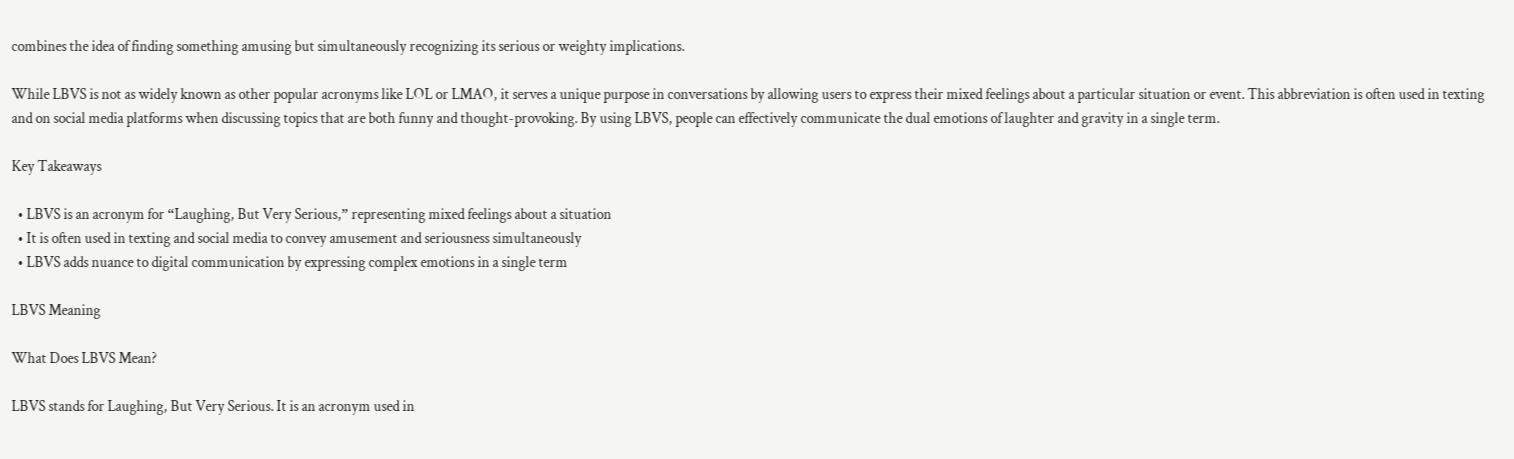combines the idea of finding something amusing but simultaneously recognizing its serious or weighty implications.

While LBVS is not as widely known as other popular acronyms like LOL or LMAO, it serves a unique purpose in conversations by allowing users to express their mixed feelings about a particular situation or event. This abbreviation is often used in texting and on social media platforms when discussing topics that are both funny and thought-provoking. By using LBVS, people can effectively communicate the dual emotions of laughter and gravity in a single term.

Key Takeaways

  • LBVS is an acronym for “Laughing, But Very Serious,” representing mixed feelings about a situation
  • It is often used in texting and social media to convey amusement and seriousness simultaneously
  • LBVS adds nuance to digital communication by expressing complex emotions in a single term

LBVS Meaning

What Does LBVS Mean?

LBVS stands for Laughing, But Very Serious. It is an acronym used in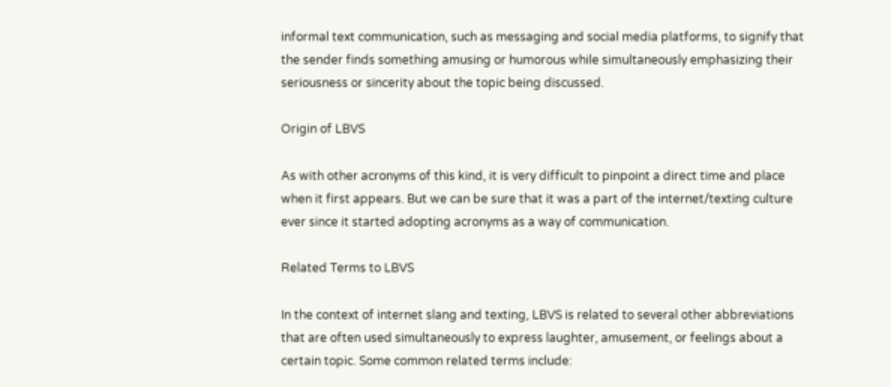informal text communication, such as messaging and social media platforms, to signify that the sender finds something amusing or humorous while simultaneously emphasizing their seriousness or sincerity about the topic being discussed.

Origin of LBVS

As with other acronyms of this kind, it is very difficult to pinpoint a direct time and place when it first appears. But we can be sure that it was a part of the internet/texting culture ever since it started adopting acronyms as a way of communication.

Related Terms to LBVS

In the context of internet slang and texting, LBVS is related to several other abbreviations that are often used simultaneously to express laughter, amusement, or feelings about a certain topic. Some common related terms include: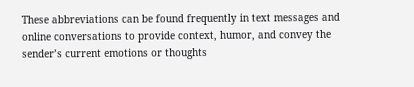These abbreviations can be found frequently in text messages and online conversations to provide context, humor, and convey the sender’s current emotions or thoughts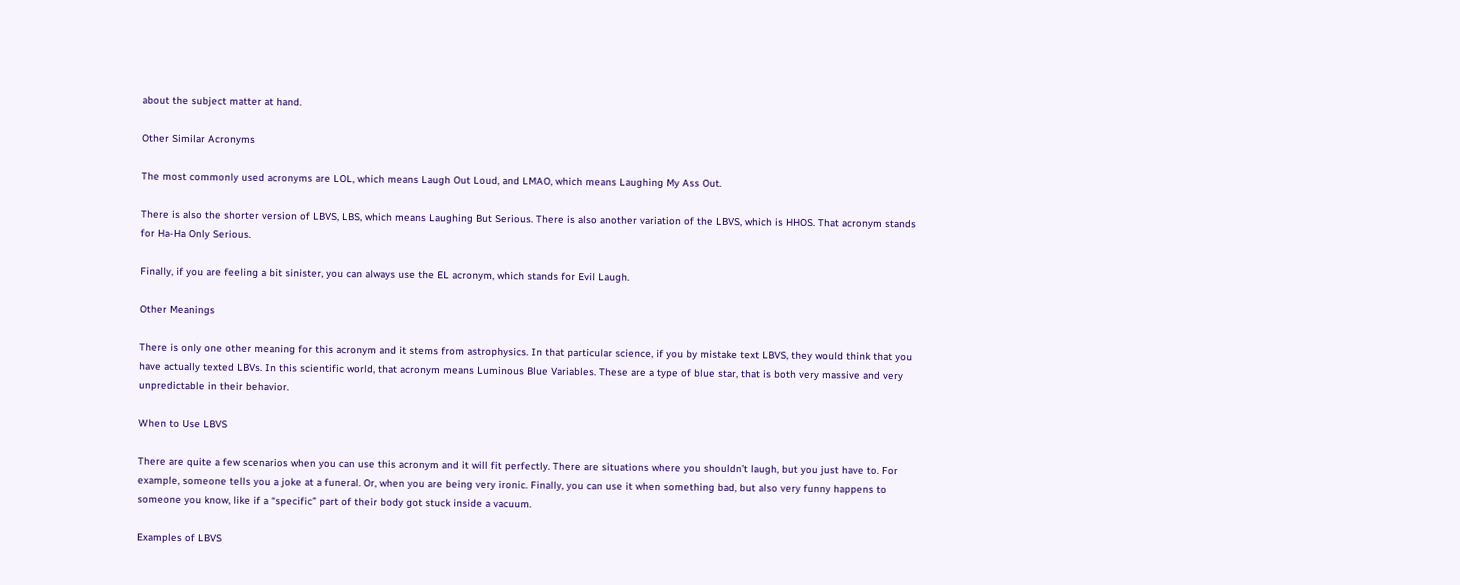about the subject matter at hand.

Other Similar Acronyms

The most commonly used acronyms are LOL, which means Laugh Out Loud, and LMAO, which means Laughing My Ass Out.

There is also the shorter version of LBVS, LBS, which means Laughing But Serious. There is also another variation of the LBVS, which is HHOS. That acronym stands for Ha-Ha Only Serious.

Finally, if you are feeling a bit sinister, you can always use the EL acronym, which stands for Evil Laugh.

Other Meanings

There is only one other meaning for this acronym and it stems from astrophysics. In that particular science, if you by mistake text LBVS, they would think that you have actually texted LBVs. In this scientific world, that acronym means Luminous Blue Variables. These are a type of blue star, that is both very massive and very unpredictable in their behavior.

When to Use LBVS

There are quite a few scenarios when you can use this acronym and it will fit perfectly. There are situations where you shouldn’t laugh, but you just have to. For example, someone tells you a joke at a funeral. Or, when you are being very ironic. Finally, you can use it when something bad, but also very funny happens to someone you know, like if a “specific” part of their body got stuck inside a vacuum.

Examples of LBVS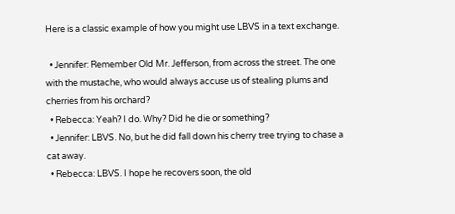Here is a classic example of how you might use LBVS in a text exchange.

  • Jennifer: Remember Old Mr. Jefferson, from across the street. The one with the mustache, who would always accuse us of stealing plums and cherries from his orchard?
  • Rebecca: Yeah? I do. Why? Did he die or something?
  • Jennifer: LBVS. No, but he did fall down his cherry tree trying to chase a cat away.
  • Rebecca: LBVS. I hope he recovers soon, the old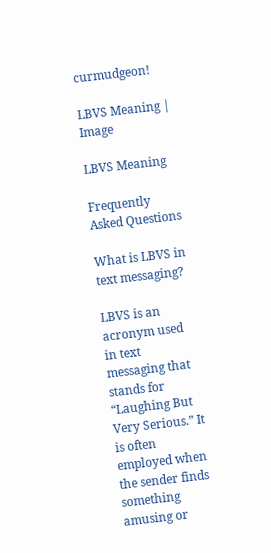curmudgeon!

LBVS Meaning | Image

LBVS Meaning

Frequently Asked Questions

What is LBVS in text messaging?

LBVS is an acronym used in text messaging that stands for “Laughing But Very Serious.” It is often employed when the sender finds something amusing or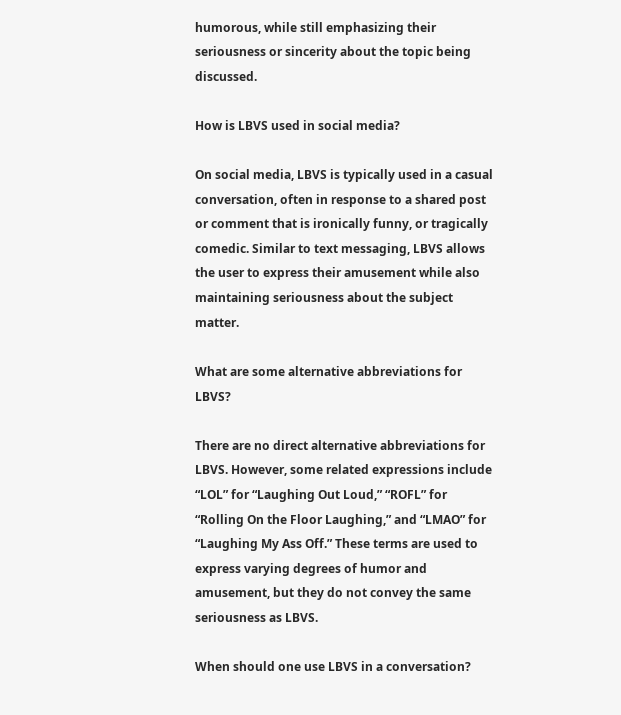humorous, while still emphasizing their seriousness or sincerity about the topic being discussed.

How is LBVS used in social media?

On social media, LBVS is typically used in a casual conversation, often in response to a shared post or comment that is ironically funny, or tragically comedic. Similar to text messaging, LBVS allows the user to express their amusement while also maintaining seriousness about the subject matter.

What are some alternative abbreviations for LBVS?

There are no direct alternative abbreviations for LBVS. However, some related expressions include “LOL” for “Laughing Out Loud,” “ROFL” for “Rolling On the Floor Laughing,” and “LMAO” for “Laughing My Ass Off.” These terms are used to express varying degrees of humor and amusement, but they do not convey the same seriousness as LBVS.

When should one use LBVS in a conversation?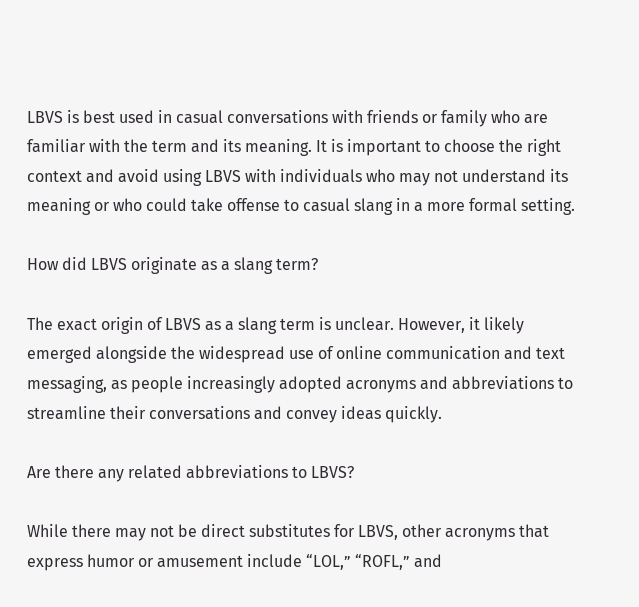LBVS is best used in casual conversations with friends or family who are familiar with the term and its meaning. It is important to choose the right context and avoid using LBVS with individuals who may not understand its meaning or who could take offense to casual slang in a more formal setting.

How did LBVS originate as a slang term?

The exact origin of LBVS as a slang term is unclear. However, it likely emerged alongside the widespread use of online communication and text messaging, as people increasingly adopted acronyms and abbreviations to streamline their conversations and convey ideas quickly.

Are there any related abbreviations to LBVS?

While there may not be direct substitutes for LBVS, other acronyms that express humor or amusement include “LOL,” “ROFL,” and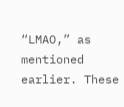“LMAO,” as mentioned earlier. These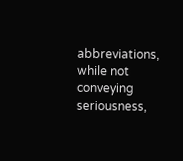abbreviations, while not conveying seriousness,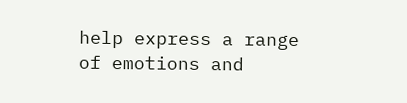help express a range of emotions and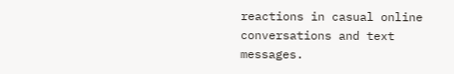reactions in casual online conversations and text messages.